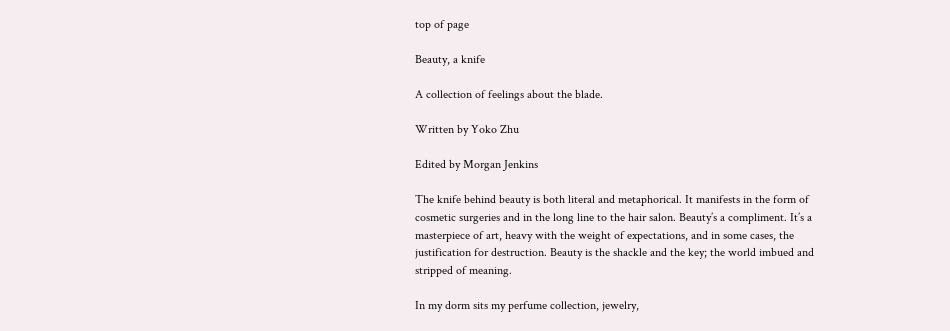top of page

Beauty, a knife

A collection of feelings about the blade.

Written by Yoko Zhu

Edited by Morgan Jenkins

The knife behind beauty is both literal and metaphorical. It manifests in the form of cosmetic surgeries and in the long line to the hair salon. Beauty’s a compliment. It’s a masterpiece of art, heavy with the weight of expectations, and in some cases, the justification for destruction. Beauty is the shackle and the key; the world imbued and stripped of meaning.

In my dorm sits my perfume collection, jewelry,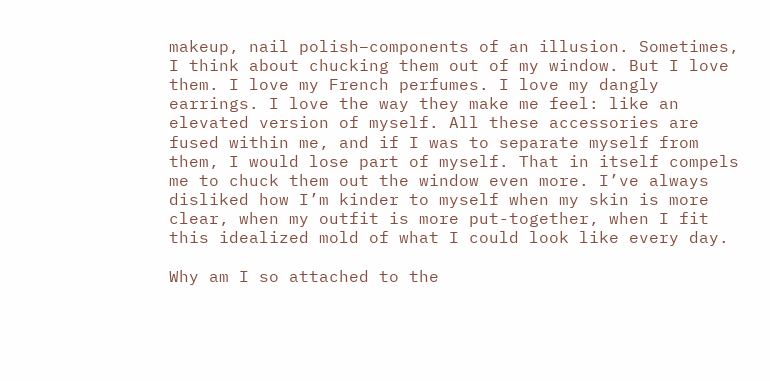makeup, nail polish–components of an illusion. Sometimes, I think about chucking them out of my window. But I love them. I love my French perfumes. I love my dangly earrings. I love the way they make me feel: like an elevated version of myself. All these accessories are fused within me, and if I was to separate myself from them, I would lose part of myself. That in itself compels me to chuck them out the window even more. I’ve always disliked how I’m kinder to myself when my skin is more clear, when my outfit is more put-together, when I fit this idealized mold of what I could look like every day.

Why am I so attached to the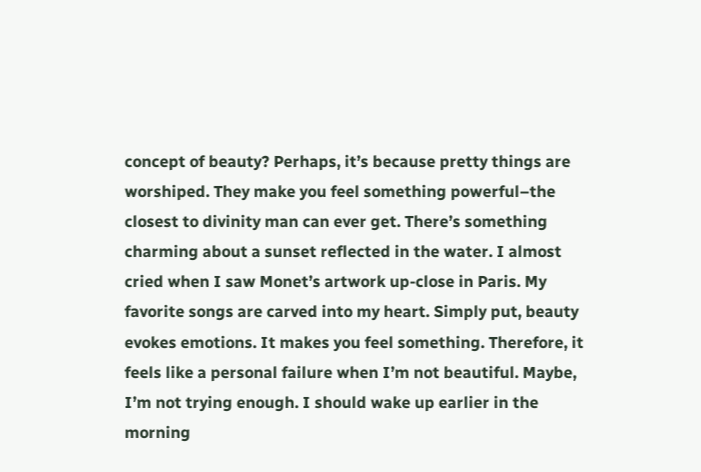concept of beauty? Perhaps, it’s because pretty things are worshiped. They make you feel something powerful–the closest to divinity man can ever get. There’s something charming about a sunset reflected in the water. I almost cried when I saw Monet’s artwork up-close in Paris. My favorite songs are carved into my heart. Simply put, beauty evokes emotions. It makes you feel something. Therefore, it feels like a personal failure when I’m not beautiful. Maybe, I’m not trying enough. I should wake up earlier in the morning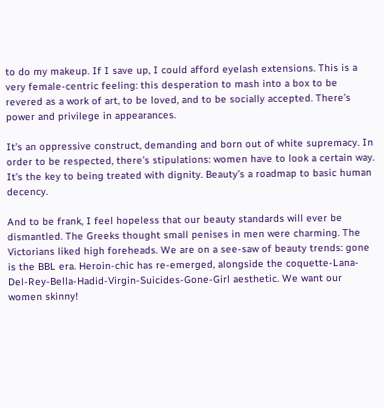to do my makeup. If I save up, I could afford eyelash extensions. This is a very female-centric feeling: this desperation to mash into a box to be revered as a work of art, to be loved, and to be socially accepted. There’s power and privilege in appearances.

It’s an oppressive construct, demanding and born out of white supremacy. In order to be respected, there’s stipulations: women have to look a certain way. It’s the key to being treated with dignity. Beauty’s a roadmap to basic human decency.

And to be frank, I feel hopeless that our beauty standards will ever be dismantled. The Greeks thought small penises in men were charming. The Victorians liked high foreheads. We are on a see-saw of beauty trends: gone is the BBL era. Heroin-chic has re-emerged, alongside the coquette-Lana-Del-Rey-Bella-Hadid-Virgin-Suicides-Gone-Girl aesthetic. We want our women skinny!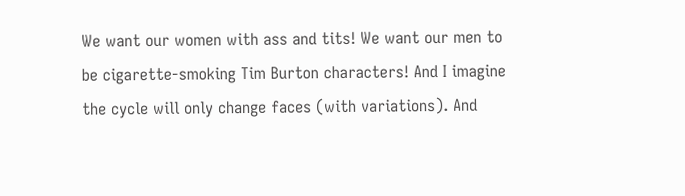We want our women with ass and tits! We want our men to be cigarette-smoking Tim Burton characters! And I imagine the cycle will only change faces (with variations). And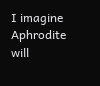I imagine Aphrodite will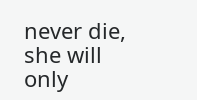never die, she will only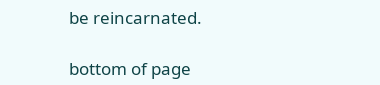be reincarnated.

bottom of page